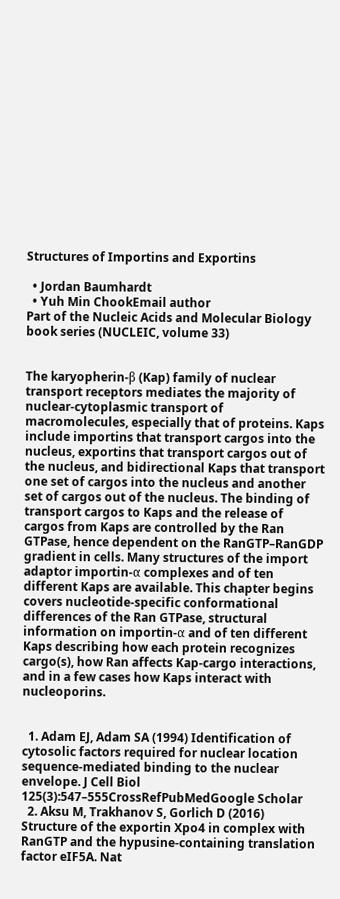Structures of Importins and Exportins

  • Jordan Baumhardt
  • Yuh Min ChookEmail author
Part of the Nucleic Acids and Molecular Biology book series (NUCLEIC, volume 33)


The karyopherin-β (Kap) family of nuclear transport receptors mediates the majority of nuclear-cytoplasmic transport of macromolecules, especially that of proteins. Kaps include importins that transport cargos into the nucleus, exportins that transport cargos out of the nucleus, and bidirectional Kaps that transport one set of cargos into the nucleus and another set of cargos out of the nucleus. The binding of transport cargos to Kaps and the release of cargos from Kaps are controlled by the Ran GTPase, hence dependent on the RanGTP–RanGDP gradient in cells. Many structures of the import adaptor importin-α complexes and of ten different Kaps are available. This chapter begins covers nucleotide-specific conformational differences of the Ran GTPase, structural information on importin-α and of ten different Kaps describing how each protein recognizes cargo(s), how Ran affects Kap-cargo interactions, and in a few cases how Kaps interact with nucleoporins.


  1. Adam EJ, Adam SA (1994) Identification of cytosolic factors required for nuclear location sequence-mediated binding to the nuclear envelope. J Cell Biol 125(3):547–555CrossRefPubMedGoogle Scholar
  2. Aksu M, Trakhanov S, Gorlich D (2016) Structure of the exportin Xpo4 in complex with RanGTP and the hypusine-containing translation factor eIF5A. Nat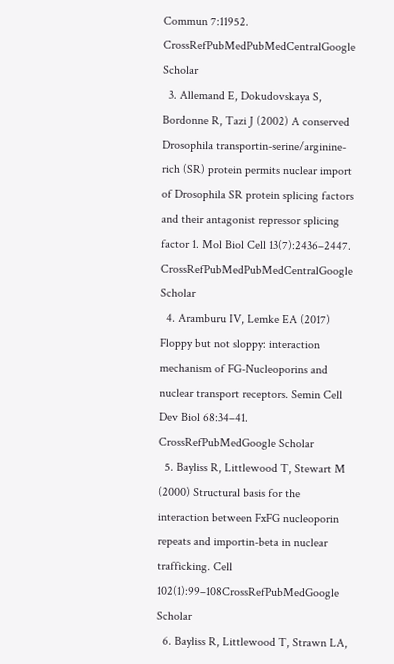Commun 7:11952. CrossRefPubMedPubMedCentralGoogle Scholar
  3. Allemand E, Dokudovskaya S, Bordonne R, Tazi J (2002) A conserved Drosophila transportin-serine/arginine-rich (SR) protein permits nuclear import of Drosophila SR protein splicing factors and their antagonist repressor splicing factor 1. Mol Biol Cell 13(7):2436–2447. CrossRefPubMedPubMedCentralGoogle Scholar
  4. Aramburu IV, Lemke EA (2017) Floppy but not sloppy: interaction mechanism of FG-Nucleoporins and nuclear transport receptors. Semin Cell Dev Biol 68:34–41. CrossRefPubMedGoogle Scholar
  5. Bayliss R, Littlewood T, Stewart M (2000) Structural basis for the interaction between FxFG nucleoporin repeats and importin-beta in nuclear trafficking. Cell 102(1):99–108CrossRefPubMedGoogle Scholar
  6. Bayliss R, Littlewood T, Strawn LA,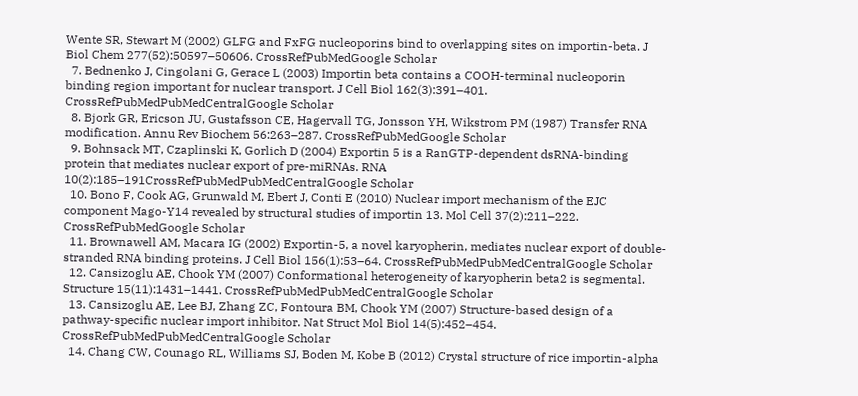Wente SR, Stewart M (2002) GLFG and FxFG nucleoporins bind to overlapping sites on importin-beta. J Biol Chem 277(52):50597–50606. CrossRefPubMedGoogle Scholar
  7. Bednenko J, Cingolani G, Gerace L (2003) Importin beta contains a COOH-terminal nucleoporin binding region important for nuclear transport. J Cell Biol 162(3):391–401. CrossRefPubMedPubMedCentralGoogle Scholar
  8. Bjork GR, Ericson JU, Gustafsson CE, Hagervall TG, Jonsson YH, Wikstrom PM (1987) Transfer RNA modification. Annu Rev Biochem 56:263–287. CrossRefPubMedGoogle Scholar
  9. Bohnsack MT, Czaplinski K, Gorlich D (2004) Exportin 5 is a RanGTP-dependent dsRNA-binding protein that mediates nuclear export of pre-miRNAs. RNA 10(2):185–191CrossRefPubMedPubMedCentralGoogle Scholar
  10. Bono F, Cook AG, Grunwald M, Ebert J, Conti E (2010) Nuclear import mechanism of the EJC component Mago-Y14 revealed by structural studies of importin 13. Mol Cell 37(2):211–222. CrossRefPubMedGoogle Scholar
  11. Brownawell AM, Macara IG (2002) Exportin-5, a novel karyopherin, mediates nuclear export of double-stranded RNA binding proteins. J Cell Biol 156(1):53–64. CrossRefPubMedPubMedCentralGoogle Scholar
  12. Cansizoglu AE, Chook YM (2007) Conformational heterogeneity of karyopherin beta2 is segmental. Structure 15(11):1431–1441. CrossRefPubMedPubMedCentralGoogle Scholar
  13. Cansizoglu AE, Lee BJ, Zhang ZC, Fontoura BM, Chook YM (2007) Structure-based design of a pathway-specific nuclear import inhibitor. Nat Struct Mol Biol 14(5):452–454. CrossRefPubMedPubMedCentralGoogle Scholar
  14. Chang CW, Counago RL, Williams SJ, Boden M, Kobe B (2012) Crystal structure of rice importin-alpha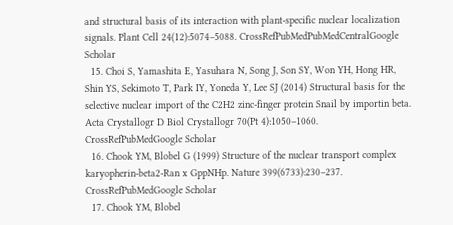and structural basis of its interaction with plant-specific nuclear localization signals. Plant Cell 24(12):5074–5088. CrossRefPubMedPubMedCentralGoogle Scholar
  15. Choi S, Yamashita E, Yasuhara N, Song J, Son SY, Won YH, Hong HR, Shin YS, Sekimoto T, Park IY, Yoneda Y, Lee SJ (2014) Structural basis for the selective nuclear import of the C2H2 zinc-finger protein Snail by importin beta. Acta Crystallogr D Biol Crystallogr 70(Pt 4):1050–1060. CrossRefPubMedGoogle Scholar
  16. Chook YM, Blobel G (1999) Structure of the nuclear transport complex karyopherin-beta2-Ran x GppNHp. Nature 399(6733):230–237. CrossRefPubMedGoogle Scholar
  17. Chook YM, Blobel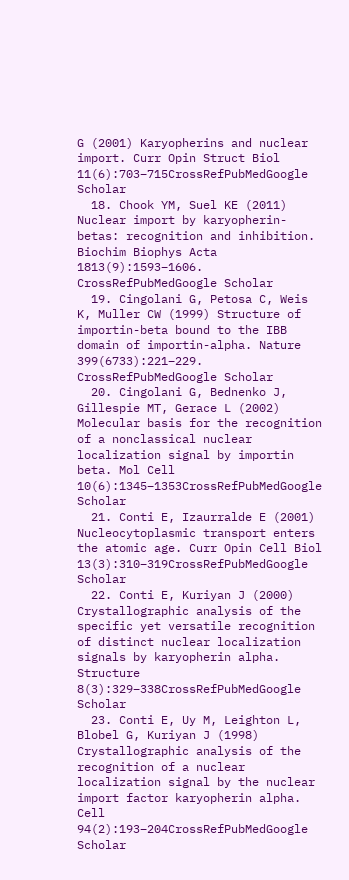G (2001) Karyopherins and nuclear import. Curr Opin Struct Biol 11(6):703–715CrossRefPubMedGoogle Scholar
  18. Chook YM, Suel KE (2011) Nuclear import by karyopherin-betas: recognition and inhibition. Biochim Biophys Acta 1813(9):1593–1606. CrossRefPubMedGoogle Scholar
  19. Cingolani G, Petosa C, Weis K, Muller CW (1999) Structure of importin-beta bound to the IBB domain of importin-alpha. Nature 399(6733):221–229. CrossRefPubMedGoogle Scholar
  20. Cingolani G, Bednenko J, Gillespie MT, Gerace L (2002) Molecular basis for the recognition of a nonclassical nuclear localization signal by importin beta. Mol Cell 10(6):1345–1353CrossRefPubMedGoogle Scholar
  21. Conti E, Izaurralde E (2001) Nucleocytoplasmic transport enters the atomic age. Curr Opin Cell Biol 13(3):310–319CrossRefPubMedGoogle Scholar
  22. Conti E, Kuriyan J (2000) Crystallographic analysis of the specific yet versatile recognition of distinct nuclear localization signals by karyopherin alpha. Structure 8(3):329–338CrossRefPubMedGoogle Scholar
  23. Conti E, Uy M, Leighton L, Blobel G, Kuriyan J (1998) Crystallographic analysis of the recognition of a nuclear localization signal by the nuclear import factor karyopherin alpha. Cell 94(2):193–204CrossRefPubMedGoogle Scholar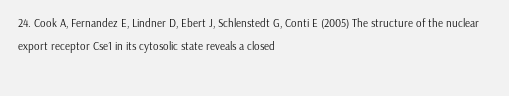24. Cook A, Fernandez E, Lindner D, Ebert J, Schlenstedt G, Conti E (2005) The structure of the nuclear export receptor Cse1 in its cytosolic state reveals a closed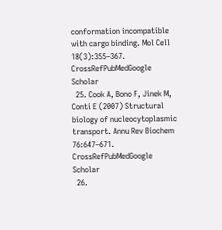conformation incompatible with cargo binding. Mol Cell 18(3):355–367. CrossRefPubMedGoogle Scholar
  25. Cook A, Bono F, Jinek M, Conti E (2007) Structural biology of nucleocytoplasmic transport. Annu Rev Biochem 76:647–671. CrossRefPubMedGoogle Scholar
  26.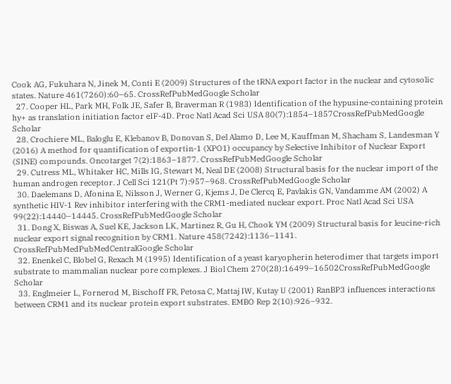Cook AG, Fukuhara N, Jinek M, Conti E (2009) Structures of the tRNA export factor in the nuclear and cytosolic states. Nature 461(7260):60–65. CrossRefPubMedGoogle Scholar
  27. Cooper HL, Park MH, Folk JE, Safer B, Braverman R (1983) Identification of the hypusine-containing protein hy+ as translation initiation factor eIF-4D. Proc Natl Acad Sci USA 80(7):1854–1857CrossRefPubMedGoogle Scholar
  28. Crochiere ML, Baloglu E, Klebanov B, Donovan S, Del Alamo D, Lee M, Kauffman M, Shacham S, Landesman Y (2016) A method for quantification of exportin-1 (XPO1) occupancy by Selective Inhibitor of Nuclear Export (SINE) compounds. Oncotarget 7(2):1863–1877. CrossRefPubMedGoogle Scholar
  29. Cutress ML, Whitaker HC, Mills IG, Stewart M, Neal DE (2008) Structural basis for the nuclear import of the human androgen receptor. J Cell Sci 121(Pt 7):957–968. CrossRefPubMedGoogle Scholar
  30. Daelemans D, Afonina E, Nilsson J, Werner G, Kjems J, De Clercq E, Pavlakis GN, Vandamme AM (2002) A synthetic HIV-1 Rev inhibitor interfering with the CRM1-mediated nuclear export. Proc Natl Acad Sci USA 99(22):14440–14445. CrossRefPubMedGoogle Scholar
  31. Dong X, Biswas A, Suel KE, Jackson LK, Martinez R, Gu H, Chook YM (2009) Structural basis for leucine-rich nuclear export signal recognition by CRM1. Nature 458(7242):1136–1141. CrossRefPubMedPubMedCentralGoogle Scholar
  32. Enenkel C, Blobel G, Rexach M (1995) Identification of a yeast karyopherin heterodimer that targets import substrate to mammalian nuclear pore complexes. J Biol Chem 270(28):16499–16502CrossRefPubMedGoogle Scholar
  33. Englmeier L, Fornerod M, Bischoff FR, Petosa C, Mattaj IW, Kutay U (2001) RanBP3 influences interactions between CRM1 and its nuclear protein export substrates. EMBO Rep 2(10):926–932.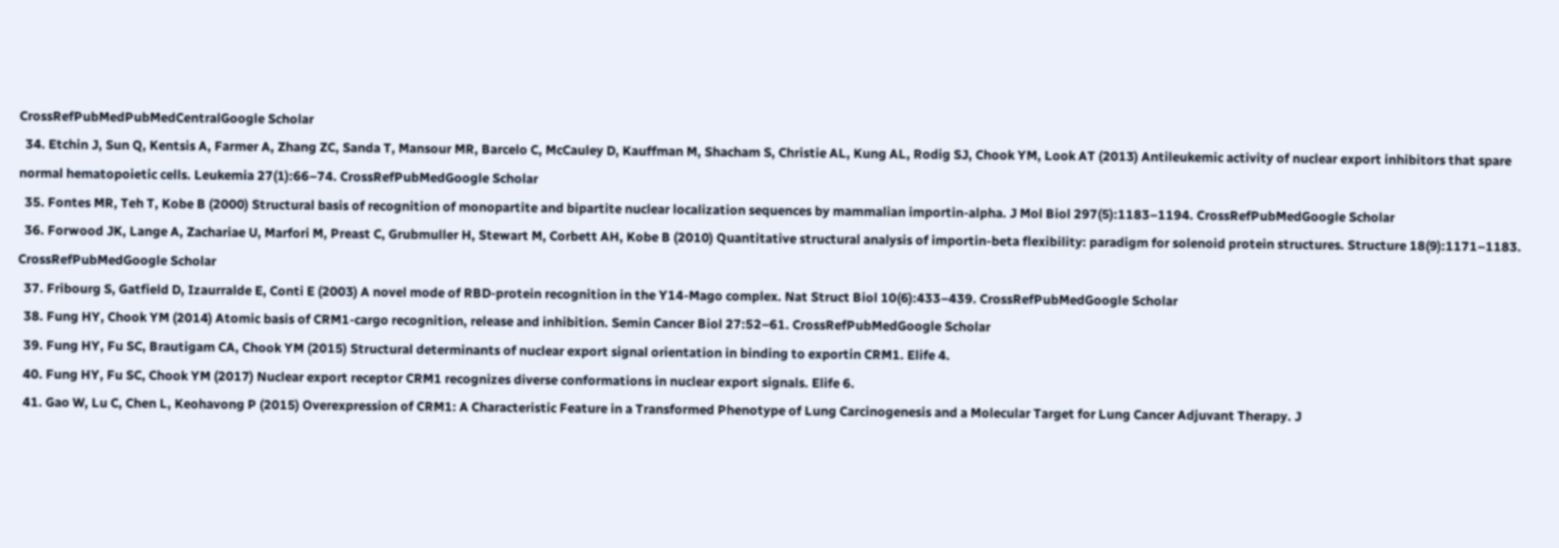CrossRefPubMedPubMedCentralGoogle Scholar
  34. Etchin J, Sun Q, Kentsis A, Farmer A, Zhang ZC, Sanda T, Mansour MR, Barcelo C, McCauley D, Kauffman M, Shacham S, Christie AL, Kung AL, Rodig SJ, Chook YM, Look AT (2013) Antileukemic activity of nuclear export inhibitors that spare normal hematopoietic cells. Leukemia 27(1):66–74. CrossRefPubMedGoogle Scholar
  35. Fontes MR, Teh T, Kobe B (2000) Structural basis of recognition of monopartite and bipartite nuclear localization sequences by mammalian importin-alpha. J Mol Biol 297(5):1183–1194. CrossRefPubMedGoogle Scholar
  36. Forwood JK, Lange A, Zachariae U, Marfori M, Preast C, Grubmuller H, Stewart M, Corbett AH, Kobe B (2010) Quantitative structural analysis of importin-beta flexibility: paradigm for solenoid protein structures. Structure 18(9):1171–1183. CrossRefPubMedGoogle Scholar
  37. Fribourg S, Gatfield D, Izaurralde E, Conti E (2003) A novel mode of RBD-protein recognition in the Y14-Mago complex. Nat Struct Biol 10(6):433–439. CrossRefPubMedGoogle Scholar
  38. Fung HY, Chook YM (2014) Atomic basis of CRM1-cargo recognition, release and inhibition. Semin Cancer Biol 27:52–61. CrossRefPubMedGoogle Scholar
  39. Fung HY, Fu SC, Brautigam CA, Chook YM (2015) Structural determinants of nuclear export signal orientation in binding to exportin CRM1. Elife 4.
  40. Fung HY, Fu SC, Chook YM (2017) Nuclear export receptor CRM1 recognizes diverse conformations in nuclear export signals. Elife 6.
  41. Gao W, Lu C, Chen L, Keohavong P (2015) Overexpression of CRM1: A Characteristic Feature in a Transformed Phenotype of Lung Carcinogenesis and a Molecular Target for Lung Cancer Adjuvant Therapy. J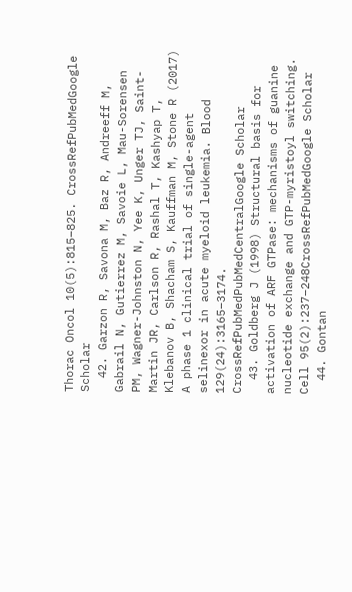Thorac Oncol 10(5):815–825. CrossRefPubMedGoogle Scholar
  42. Garzon R, Savona M, Baz R, Andreeff M, Gabrail N, Gutierrez M, Savoie L, Mau-Sorensen PM, Wagner-Johnston N, Yee K, Unger TJ, Saint-Martin JR, Carlson R, Rashal T, Kashyap T, Klebanov B, Shacham S, Kauffman M, Stone R (2017) A phase 1 clinical trial of single-agent selinexor in acute myeloid leukemia. Blood 129(24):3165–3174. CrossRefPubMedPubMedCentralGoogle Scholar
  43. Goldberg J (1998) Structural basis for activation of ARF GTPase: mechanisms of guanine nucleotide exchange and GTP-myristoyl switching. Cell 95(2):237–248CrossRefPubMedGoogle Scholar
  44. Gontan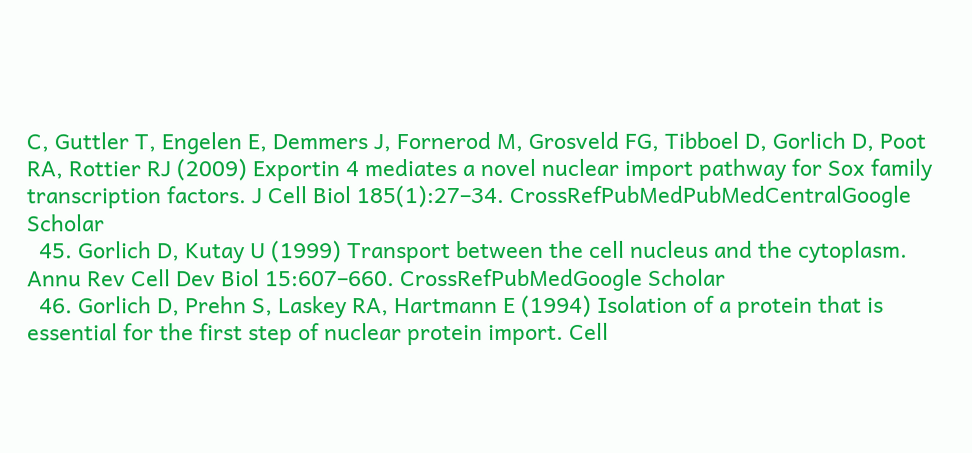C, Guttler T, Engelen E, Demmers J, Fornerod M, Grosveld FG, Tibboel D, Gorlich D, Poot RA, Rottier RJ (2009) Exportin 4 mediates a novel nuclear import pathway for Sox family transcription factors. J Cell Biol 185(1):27–34. CrossRefPubMedPubMedCentralGoogle Scholar
  45. Gorlich D, Kutay U (1999) Transport between the cell nucleus and the cytoplasm. Annu Rev Cell Dev Biol 15:607–660. CrossRefPubMedGoogle Scholar
  46. Gorlich D, Prehn S, Laskey RA, Hartmann E (1994) Isolation of a protein that is essential for the first step of nuclear protein import. Cell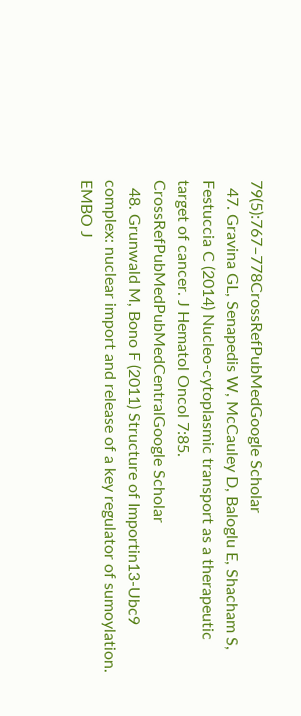79(5):767–778CrossRefPubMedGoogle Scholar
  47. Gravina GL, Senapedis W, McCauley D, Baloglu E, Shacham S, Festuccia C (2014) Nucleo-cytoplasmic transport as a therapeutic target of cancer. J Hematol Oncol 7:85. CrossRefPubMedPubMedCentralGoogle Scholar
  48. Grunwald M, Bono F (2011) Structure of Importin13-Ubc9 complex: nuclear import and release of a key regulator of sumoylation. EMBO J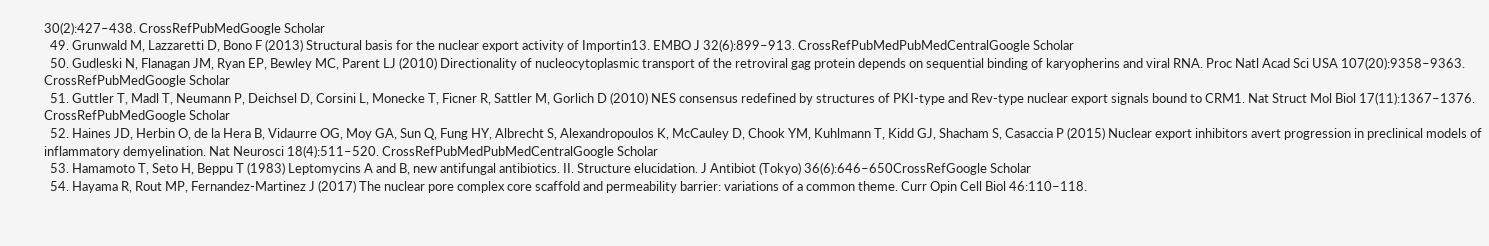30(2):427–438. CrossRefPubMedGoogle Scholar
  49. Grunwald M, Lazzaretti D, Bono F (2013) Structural basis for the nuclear export activity of Importin13. EMBO J 32(6):899–913. CrossRefPubMedPubMedCentralGoogle Scholar
  50. Gudleski N, Flanagan JM, Ryan EP, Bewley MC, Parent LJ (2010) Directionality of nucleocytoplasmic transport of the retroviral gag protein depends on sequential binding of karyopherins and viral RNA. Proc Natl Acad Sci USA 107(20):9358–9363. CrossRefPubMedGoogle Scholar
  51. Guttler T, Madl T, Neumann P, Deichsel D, Corsini L, Monecke T, Ficner R, Sattler M, Gorlich D (2010) NES consensus redefined by structures of PKI-type and Rev-type nuclear export signals bound to CRM1. Nat Struct Mol Biol 17(11):1367–1376. CrossRefPubMedGoogle Scholar
  52. Haines JD, Herbin O, de la Hera B, Vidaurre OG, Moy GA, Sun Q, Fung HY, Albrecht S, Alexandropoulos K, McCauley D, Chook YM, Kuhlmann T, Kidd GJ, Shacham S, Casaccia P (2015) Nuclear export inhibitors avert progression in preclinical models of inflammatory demyelination. Nat Neurosci 18(4):511–520. CrossRefPubMedPubMedCentralGoogle Scholar
  53. Hamamoto T, Seto H, Beppu T (1983) Leptomycins A and B, new antifungal antibiotics. II. Structure elucidation. J Antibiot (Tokyo) 36(6):646–650CrossRefGoogle Scholar
  54. Hayama R, Rout MP, Fernandez-Martinez J (2017) The nuclear pore complex core scaffold and permeability barrier: variations of a common theme. Curr Opin Cell Biol 46:110–118.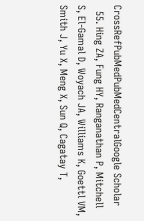CrossRefPubMedPubMedCentralGoogle Scholar
  55. Hing ZA, Fung HY, Ranganathan P, Mitchell S, El-Gamal D, Woyach JA, Williams K, Goettl VM, Smith J, Yu X, Meng X, Sun Q, Cagatay T,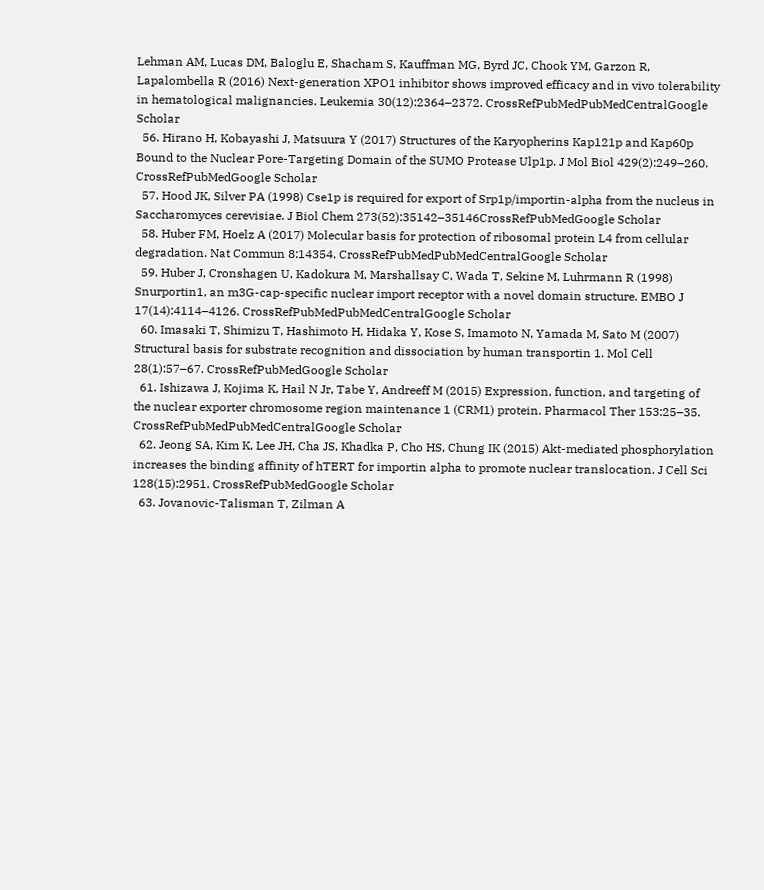Lehman AM, Lucas DM, Baloglu E, Shacham S, Kauffman MG, Byrd JC, Chook YM, Garzon R, Lapalombella R (2016) Next-generation XPO1 inhibitor shows improved efficacy and in vivo tolerability in hematological malignancies. Leukemia 30(12):2364–2372. CrossRefPubMedPubMedCentralGoogle Scholar
  56. Hirano H, Kobayashi J, Matsuura Y (2017) Structures of the Karyopherins Kap121p and Kap60p Bound to the Nuclear Pore-Targeting Domain of the SUMO Protease Ulp1p. J Mol Biol 429(2):249–260. CrossRefPubMedGoogle Scholar
  57. Hood JK, Silver PA (1998) Cse1p is required for export of Srp1p/importin-alpha from the nucleus in Saccharomyces cerevisiae. J Biol Chem 273(52):35142–35146CrossRefPubMedGoogle Scholar
  58. Huber FM, Hoelz A (2017) Molecular basis for protection of ribosomal protein L4 from cellular degradation. Nat Commun 8:14354. CrossRefPubMedPubMedCentralGoogle Scholar
  59. Huber J, Cronshagen U, Kadokura M, Marshallsay C, Wada T, Sekine M, Luhrmann R (1998) Snurportin1, an m3G-cap-specific nuclear import receptor with a novel domain structure. EMBO J 17(14):4114–4126. CrossRefPubMedPubMedCentralGoogle Scholar
  60. Imasaki T, Shimizu T, Hashimoto H, Hidaka Y, Kose S, Imamoto N, Yamada M, Sato M (2007) Structural basis for substrate recognition and dissociation by human transportin 1. Mol Cell 28(1):57–67. CrossRefPubMedGoogle Scholar
  61. Ishizawa J, Kojima K, Hail N Jr, Tabe Y, Andreeff M (2015) Expression, function, and targeting of the nuclear exporter chromosome region maintenance 1 (CRM1) protein. Pharmacol Ther 153:25–35. CrossRefPubMedPubMedCentralGoogle Scholar
  62. Jeong SA, Kim K, Lee JH, Cha JS, Khadka P, Cho HS, Chung IK (2015) Akt-mediated phosphorylation increases the binding affinity of hTERT for importin alpha to promote nuclear translocation. J Cell Sci 128(15):2951. CrossRefPubMedGoogle Scholar
  63. Jovanovic-Talisman T, Zilman A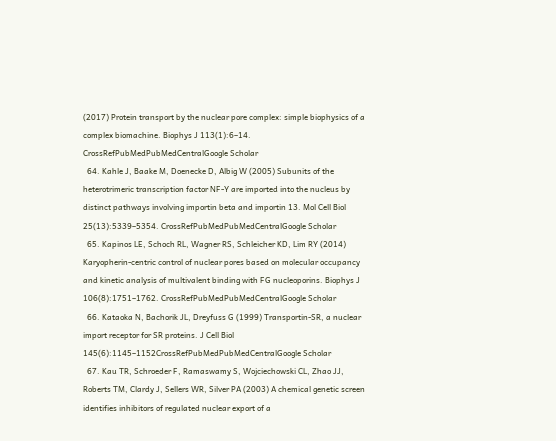(2017) Protein transport by the nuclear pore complex: simple biophysics of a complex biomachine. Biophys J 113(1):6–14. CrossRefPubMedPubMedCentralGoogle Scholar
  64. Kahle J, Baake M, Doenecke D, Albig W (2005) Subunits of the heterotrimeric transcription factor NF-Y are imported into the nucleus by distinct pathways involving importin beta and importin 13. Mol Cell Biol 25(13):5339–5354. CrossRefPubMedPubMedCentralGoogle Scholar
  65. Kapinos LE, Schoch RL, Wagner RS, Schleicher KD, Lim RY (2014) Karyopherin-centric control of nuclear pores based on molecular occupancy and kinetic analysis of multivalent binding with FG nucleoporins. Biophys J 106(8):1751–1762. CrossRefPubMedPubMedCentralGoogle Scholar
  66. Kataoka N, Bachorik JL, Dreyfuss G (1999) Transportin-SR, a nuclear import receptor for SR proteins. J Cell Biol 145(6):1145–1152CrossRefPubMedPubMedCentralGoogle Scholar
  67. Kau TR, Schroeder F, Ramaswamy S, Wojciechowski CL, Zhao JJ, Roberts TM, Clardy J, Sellers WR, Silver PA (2003) A chemical genetic screen identifies inhibitors of regulated nuclear export of a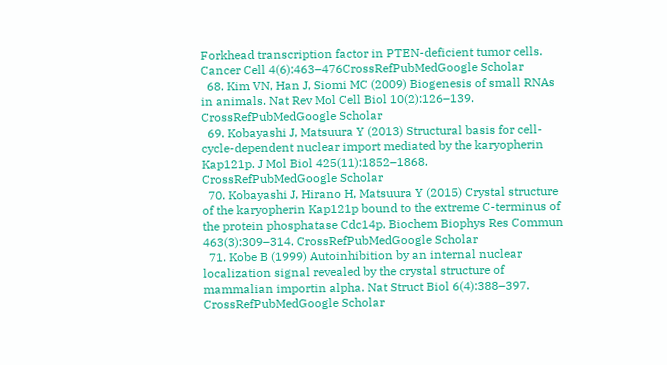Forkhead transcription factor in PTEN-deficient tumor cells. Cancer Cell 4(6):463–476CrossRefPubMedGoogle Scholar
  68. Kim VN, Han J, Siomi MC (2009) Biogenesis of small RNAs in animals. Nat Rev Mol Cell Biol 10(2):126–139. CrossRefPubMedGoogle Scholar
  69. Kobayashi J, Matsuura Y (2013) Structural basis for cell-cycle-dependent nuclear import mediated by the karyopherin Kap121p. J Mol Biol 425(11):1852–1868. CrossRefPubMedGoogle Scholar
  70. Kobayashi J, Hirano H, Matsuura Y (2015) Crystal structure of the karyopherin Kap121p bound to the extreme C-terminus of the protein phosphatase Cdc14p. Biochem Biophys Res Commun 463(3):309–314. CrossRefPubMedGoogle Scholar
  71. Kobe B (1999) Autoinhibition by an internal nuclear localization signal revealed by the crystal structure of mammalian importin alpha. Nat Struct Biol 6(4):388–397. CrossRefPubMedGoogle Scholar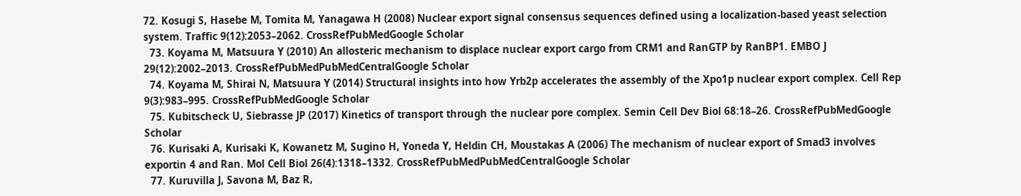72. Kosugi S, Hasebe M, Tomita M, Yanagawa H (2008) Nuclear export signal consensus sequences defined using a localization-based yeast selection system. Traffic 9(12):2053–2062. CrossRefPubMedGoogle Scholar
  73. Koyama M, Matsuura Y (2010) An allosteric mechanism to displace nuclear export cargo from CRM1 and RanGTP by RanBP1. EMBO J 29(12):2002–2013. CrossRefPubMedPubMedCentralGoogle Scholar
  74. Koyama M, Shirai N, Matsuura Y (2014) Structural insights into how Yrb2p accelerates the assembly of the Xpo1p nuclear export complex. Cell Rep 9(3):983–995. CrossRefPubMedGoogle Scholar
  75. Kubitscheck U, Siebrasse JP (2017) Kinetics of transport through the nuclear pore complex. Semin Cell Dev Biol 68:18–26. CrossRefPubMedGoogle Scholar
  76. Kurisaki A, Kurisaki K, Kowanetz M, Sugino H, Yoneda Y, Heldin CH, Moustakas A (2006) The mechanism of nuclear export of Smad3 involves exportin 4 and Ran. Mol Cell Biol 26(4):1318–1332. CrossRefPubMedPubMedCentralGoogle Scholar
  77. Kuruvilla J, Savona M, Baz R,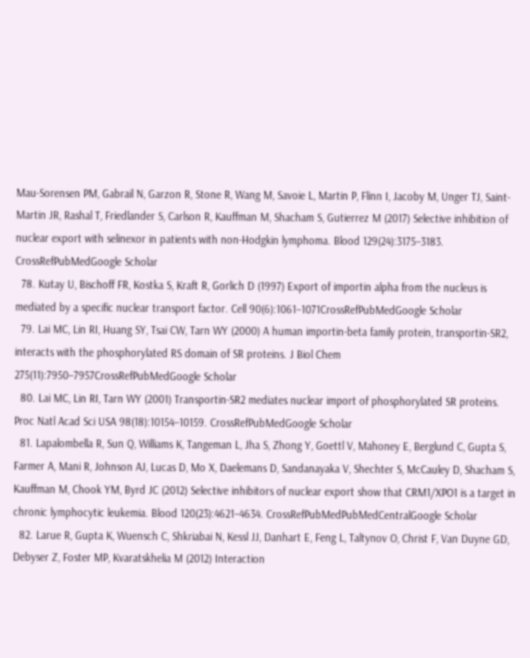Mau-Sorensen PM, Gabrail N, Garzon R, Stone R, Wang M, Savoie L, Martin P, Flinn I, Jacoby M, Unger TJ, Saint-Martin JR, Rashal T, Friedlander S, Carlson R, Kauffman M, Shacham S, Gutierrez M (2017) Selective inhibition of nuclear export with selinexor in patients with non-Hodgkin lymphoma. Blood 129(24):3175–3183. CrossRefPubMedGoogle Scholar
  78. Kutay U, Bischoff FR, Kostka S, Kraft R, Gorlich D (1997) Export of importin alpha from the nucleus is mediated by a specific nuclear transport factor. Cell 90(6):1061–1071CrossRefPubMedGoogle Scholar
  79. Lai MC, Lin RI, Huang SY, Tsai CW, Tarn WY (2000) A human importin-beta family protein, transportin-SR2, interacts with the phosphorylated RS domain of SR proteins. J Biol Chem 275(11):7950–7957CrossRefPubMedGoogle Scholar
  80. Lai MC, Lin RI, Tarn WY (2001) Transportin-SR2 mediates nuclear import of phosphorylated SR proteins. Proc Natl Acad Sci USA 98(18):10154–10159. CrossRefPubMedGoogle Scholar
  81. Lapalombella R, Sun Q, Williams K, Tangeman L, Jha S, Zhong Y, Goettl V, Mahoney E, Berglund C, Gupta S, Farmer A, Mani R, Johnson AJ, Lucas D, Mo X, Daelemans D, Sandanayaka V, Shechter S, McCauley D, Shacham S, Kauffman M, Chook YM, Byrd JC (2012) Selective inhibitors of nuclear export show that CRM1/XPO1 is a target in chronic lymphocytic leukemia. Blood 120(23):4621–4634. CrossRefPubMedPubMedCentralGoogle Scholar
  82. Larue R, Gupta K, Wuensch C, Shkriabai N, Kessl JJ, Danhart E, Feng L, Taltynov O, Christ F, Van Duyne GD, Debyser Z, Foster MP, Kvaratskhelia M (2012) Interaction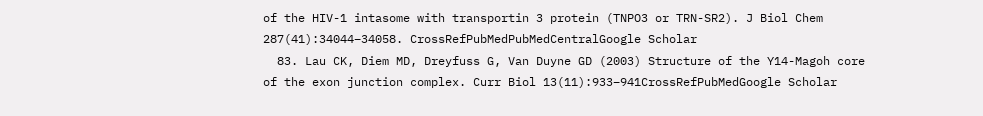of the HIV-1 intasome with transportin 3 protein (TNPO3 or TRN-SR2). J Biol Chem 287(41):34044–34058. CrossRefPubMedPubMedCentralGoogle Scholar
  83. Lau CK, Diem MD, Dreyfuss G, Van Duyne GD (2003) Structure of the Y14-Magoh core of the exon junction complex. Curr Biol 13(11):933–941CrossRefPubMedGoogle Scholar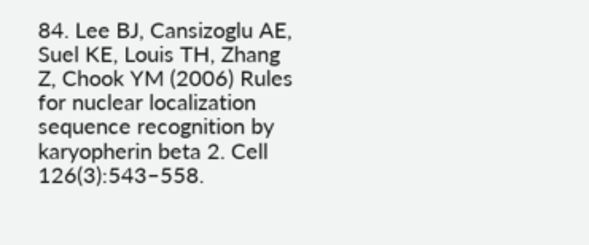84. Lee BJ, Cansizoglu AE, Suel KE, Louis TH, Zhang Z, Chook YM (2006) Rules for nuclear localization sequence recognition by karyopherin beta 2. Cell 126(3):543–558.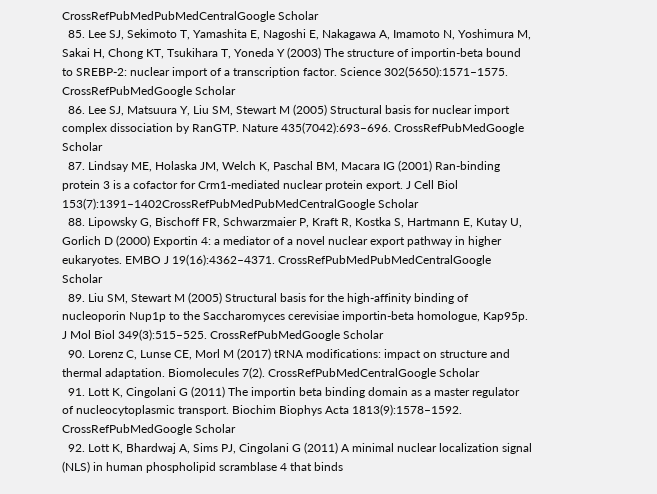CrossRefPubMedPubMedCentralGoogle Scholar
  85. Lee SJ, Sekimoto T, Yamashita E, Nagoshi E, Nakagawa A, Imamoto N, Yoshimura M, Sakai H, Chong KT, Tsukihara T, Yoneda Y (2003) The structure of importin-beta bound to SREBP-2: nuclear import of a transcription factor. Science 302(5650):1571–1575. CrossRefPubMedGoogle Scholar
  86. Lee SJ, Matsuura Y, Liu SM, Stewart M (2005) Structural basis for nuclear import complex dissociation by RanGTP. Nature 435(7042):693–696. CrossRefPubMedGoogle Scholar
  87. Lindsay ME, Holaska JM, Welch K, Paschal BM, Macara IG (2001) Ran-binding protein 3 is a cofactor for Crm1-mediated nuclear protein export. J Cell Biol 153(7):1391–1402CrossRefPubMedPubMedCentralGoogle Scholar
  88. Lipowsky G, Bischoff FR, Schwarzmaier P, Kraft R, Kostka S, Hartmann E, Kutay U, Gorlich D (2000) Exportin 4: a mediator of a novel nuclear export pathway in higher eukaryotes. EMBO J 19(16):4362–4371. CrossRefPubMedPubMedCentralGoogle Scholar
  89. Liu SM, Stewart M (2005) Structural basis for the high-affinity binding of nucleoporin Nup1p to the Saccharomyces cerevisiae importin-beta homologue, Kap95p. J Mol Biol 349(3):515–525. CrossRefPubMedGoogle Scholar
  90. Lorenz C, Lunse CE, Morl M (2017) tRNA modifications: impact on structure and thermal adaptation. Biomolecules 7(2). CrossRefPubMedCentralGoogle Scholar
  91. Lott K, Cingolani G (2011) The importin beta binding domain as a master regulator of nucleocytoplasmic transport. Biochim Biophys Acta 1813(9):1578–1592. CrossRefPubMedGoogle Scholar
  92. Lott K, Bhardwaj A, Sims PJ, Cingolani G (2011) A minimal nuclear localization signal (NLS) in human phospholipid scramblase 4 that binds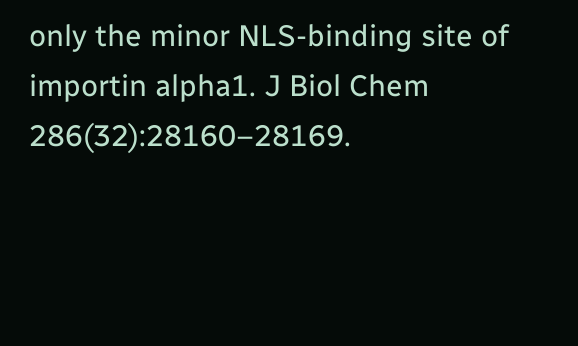only the minor NLS-binding site of importin alpha1. J Biol Chem 286(32):28160–28169.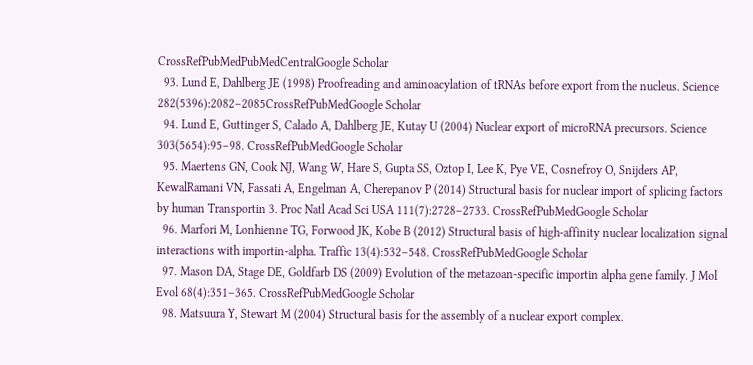CrossRefPubMedPubMedCentralGoogle Scholar
  93. Lund E, Dahlberg JE (1998) Proofreading and aminoacylation of tRNAs before export from the nucleus. Science 282(5396):2082–2085CrossRefPubMedGoogle Scholar
  94. Lund E, Guttinger S, Calado A, Dahlberg JE, Kutay U (2004) Nuclear export of microRNA precursors. Science 303(5654):95–98. CrossRefPubMedGoogle Scholar
  95. Maertens GN, Cook NJ, Wang W, Hare S, Gupta SS, Oztop I, Lee K, Pye VE, Cosnefroy O, Snijders AP, KewalRamani VN, Fassati A, Engelman A, Cherepanov P (2014) Structural basis for nuclear import of splicing factors by human Transportin 3. Proc Natl Acad Sci USA 111(7):2728–2733. CrossRefPubMedGoogle Scholar
  96. Marfori M, Lonhienne TG, Forwood JK, Kobe B (2012) Structural basis of high-affinity nuclear localization signal interactions with importin-alpha. Traffic 13(4):532–548. CrossRefPubMedGoogle Scholar
  97. Mason DA, Stage DE, Goldfarb DS (2009) Evolution of the metazoan-specific importin alpha gene family. J Mol Evol 68(4):351–365. CrossRefPubMedGoogle Scholar
  98. Matsuura Y, Stewart M (2004) Structural basis for the assembly of a nuclear export complex.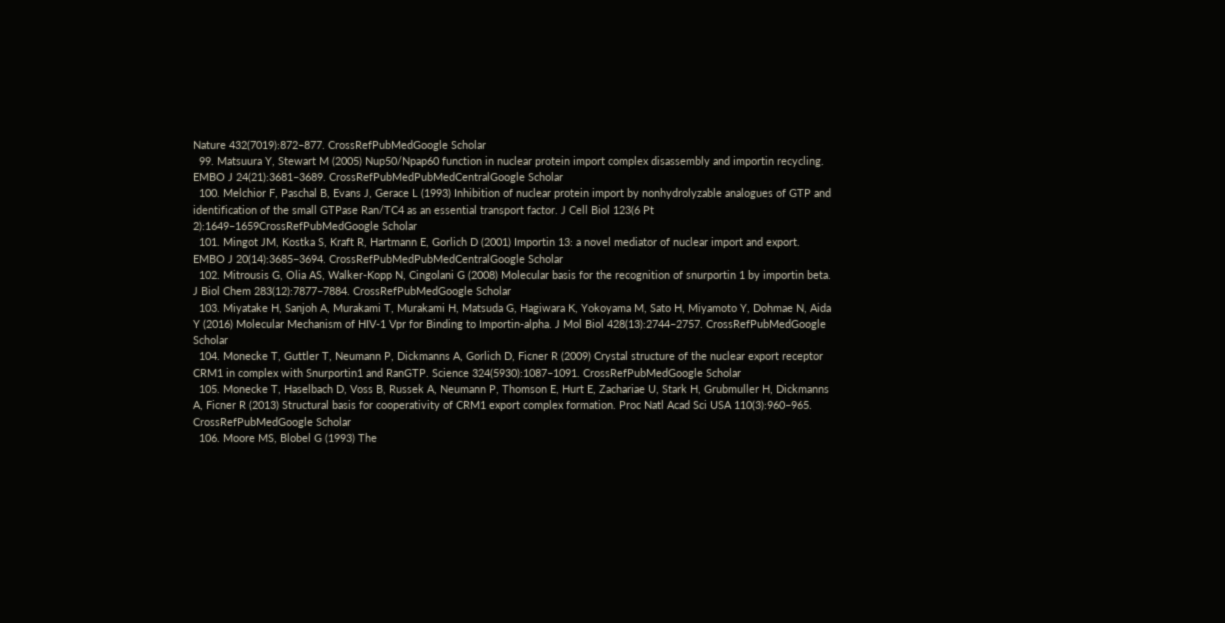Nature 432(7019):872–877. CrossRefPubMedGoogle Scholar
  99. Matsuura Y, Stewart M (2005) Nup50/Npap60 function in nuclear protein import complex disassembly and importin recycling. EMBO J 24(21):3681–3689. CrossRefPubMedPubMedCentralGoogle Scholar
  100. Melchior F, Paschal B, Evans J, Gerace L (1993) Inhibition of nuclear protein import by nonhydrolyzable analogues of GTP and identification of the small GTPase Ran/TC4 as an essential transport factor. J Cell Biol 123(6 Pt 2):1649–1659CrossRefPubMedGoogle Scholar
  101. Mingot JM, Kostka S, Kraft R, Hartmann E, Gorlich D (2001) Importin 13: a novel mediator of nuclear import and export. EMBO J 20(14):3685–3694. CrossRefPubMedPubMedCentralGoogle Scholar
  102. Mitrousis G, Olia AS, Walker-Kopp N, Cingolani G (2008) Molecular basis for the recognition of snurportin 1 by importin beta. J Biol Chem 283(12):7877–7884. CrossRefPubMedGoogle Scholar
  103. Miyatake H, Sanjoh A, Murakami T, Murakami H, Matsuda G, Hagiwara K, Yokoyama M, Sato H, Miyamoto Y, Dohmae N, Aida Y (2016) Molecular Mechanism of HIV-1 Vpr for Binding to Importin-alpha. J Mol Biol 428(13):2744–2757. CrossRefPubMedGoogle Scholar
  104. Monecke T, Guttler T, Neumann P, Dickmanns A, Gorlich D, Ficner R (2009) Crystal structure of the nuclear export receptor CRM1 in complex with Snurportin1 and RanGTP. Science 324(5930):1087–1091. CrossRefPubMedGoogle Scholar
  105. Monecke T, Haselbach D, Voss B, Russek A, Neumann P, Thomson E, Hurt E, Zachariae U, Stark H, Grubmuller H, Dickmanns A, Ficner R (2013) Structural basis for cooperativity of CRM1 export complex formation. Proc Natl Acad Sci USA 110(3):960–965. CrossRefPubMedGoogle Scholar
  106. Moore MS, Blobel G (1993) The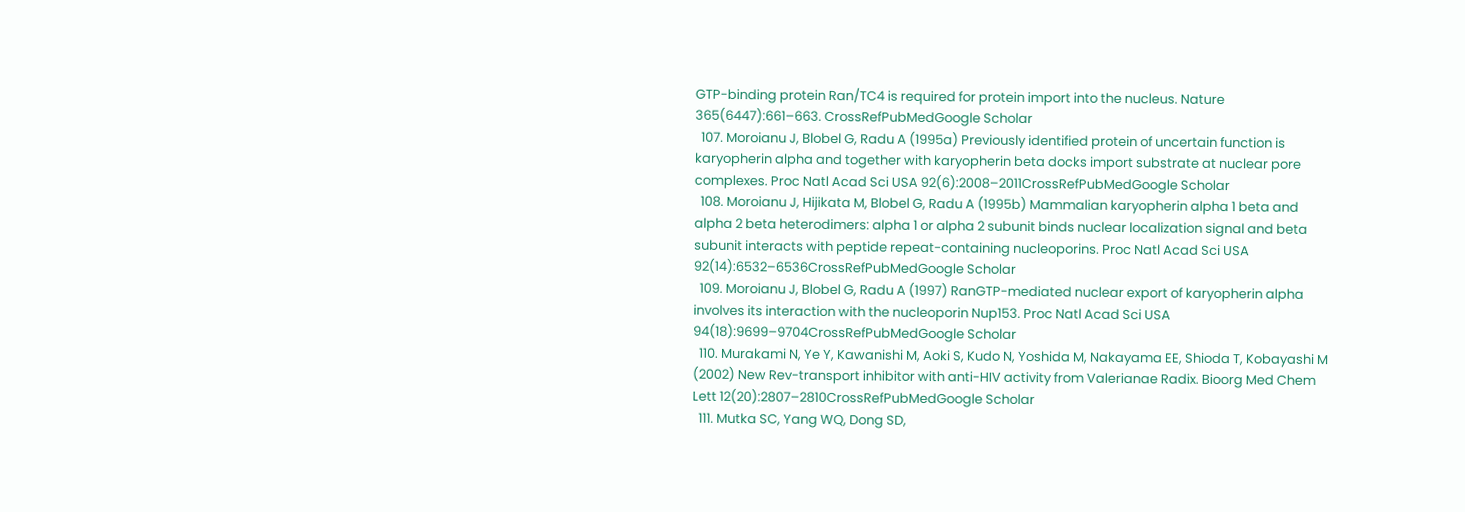GTP-binding protein Ran/TC4 is required for protein import into the nucleus. Nature 365(6447):661–663. CrossRefPubMedGoogle Scholar
  107. Moroianu J, Blobel G, Radu A (1995a) Previously identified protein of uncertain function is karyopherin alpha and together with karyopherin beta docks import substrate at nuclear pore complexes. Proc Natl Acad Sci USA 92(6):2008–2011CrossRefPubMedGoogle Scholar
  108. Moroianu J, Hijikata M, Blobel G, Radu A (1995b) Mammalian karyopherin alpha 1 beta and alpha 2 beta heterodimers: alpha 1 or alpha 2 subunit binds nuclear localization signal and beta subunit interacts with peptide repeat-containing nucleoporins. Proc Natl Acad Sci USA 92(14):6532–6536CrossRefPubMedGoogle Scholar
  109. Moroianu J, Blobel G, Radu A (1997) RanGTP-mediated nuclear export of karyopherin alpha involves its interaction with the nucleoporin Nup153. Proc Natl Acad Sci USA 94(18):9699–9704CrossRefPubMedGoogle Scholar
  110. Murakami N, Ye Y, Kawanishi M, Aoki S, Kudo N, Yoshida M, Nakayama EE, Shioda T, Kobayashi M (2002) New Rev-transport inhibitor with anti-HIV activity from Valerianae Radix. Bioorg Med Chem Lett 12(20):2807–2810CrossRefPubMedGoogle Scholar
  111. Mutka SC, Yang WQ, Dong SD,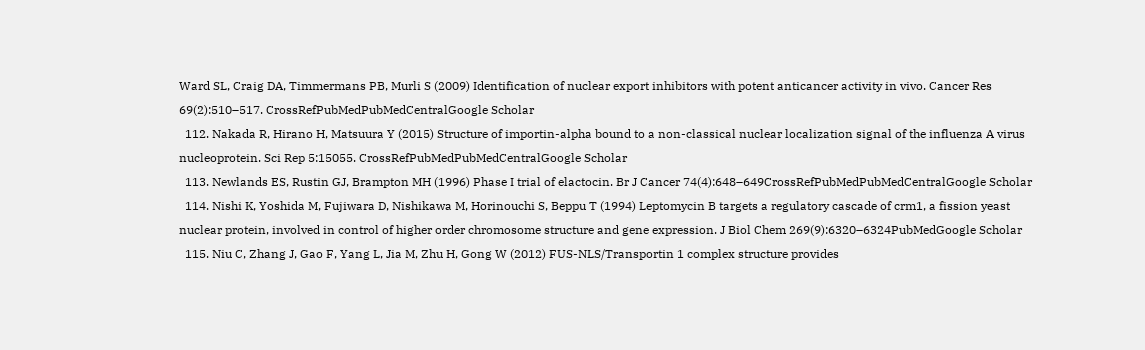Ward SL, Craig DA, Timmermans PB, Murli S (2009) Identification of nuclear export inhibitors with potent anticancer activity in vivo. Cancer Res 69(2):510–517. CrossRefPubMedPubMedCentralGoogle Scholar
  112. Nakada R, Hirano H, Matsuura Y (2015) Structure of importin-alpha bound to a non-classical nuclear localization signal of the influenza A virus nucleoprotein. Sci Rep 5:15055. CrossRefPubMedPubMedCentralGoogle Scholar
  113. Newlands ES, Rustin GJ, Brampton MH (1996) Phase I trial of elactocin. Br J Cancer 74(4):648–649CrossRefPubMedPubMedCentralGoogle Scholar
  114. Nishi K, Yoshida M, Fujiwara D, Nishikawa M, Horinouchi S, Beppu T (1994) Leptomycin B targets a regulatory cascade of crm1, a fission yeast nuclear protein, involved in control of higher order chromosome structure and gene expression. J Biol Chem 269(9):6320–6324PubMedGoogle Scholar
  115. Niu C, Zhang J, Gao F, Yang L, Jia M, Zhu H, Gong W (2012) FUS-NLS/Transportin 1 complex structure provides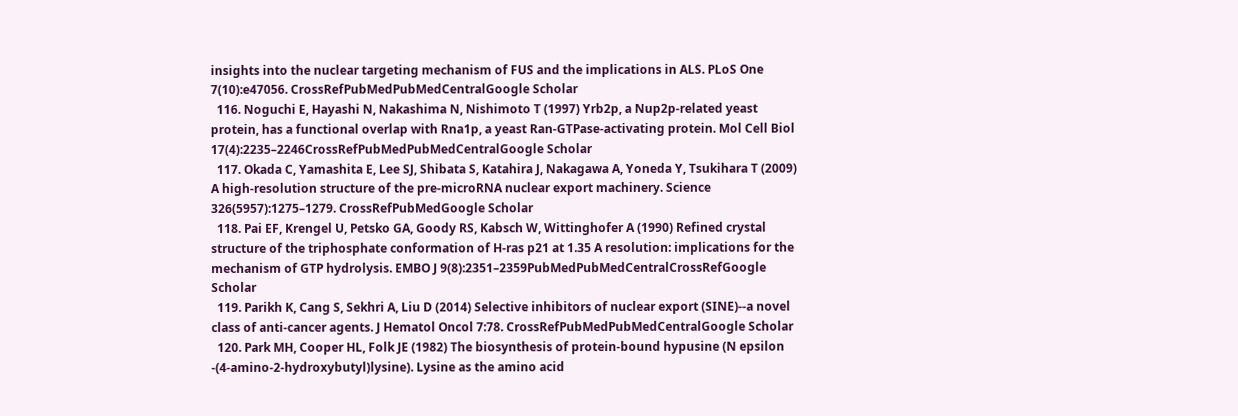insights into the nuclear targeting mechanism of FUS and the implications in ALS. PLoS One 7(10):e47056. CrossRefPubMedPubMedCentralGoogle Scholar
  116. Noguchi E, Hayashi N, Nakashima N, Nishimoto T (1997) Yrb2p, a Nup2p-related yeast protein, has a functional overlap with Rna1p, a yeast Ran-GTPase-activating protein. Mol Cell Biol 17(4):2235–2246CrossRefPubMedPubMedCentralGoogle Scholar
  117. Okada C, Yamashita E, Lee SJ, Shibata S, Katahira J, Nakagawa A, Yoneda Y, Tsukihara T (2009) A high-resolution structure of the pre-microRNA nuclear export machinery. Science 326(5957):1275–1279. CrossRefPubMedGoogle Scholar
  118. Pai EF, Krengel U, Petsko GA, Goody RS, Kabsch W, Wittinghofer A (1990) Refined crystal structure of the triphosphate conformation of H-ras p21 at 1.35 A resolution: implications for the mechanism of GTP hydrolysis. EMBO J 9(8):2351–2359PubMedPubMedCentralCrossRefGoogle Scholar
  119. Parikh K, Cang S, Sekhri A, Liu D (2014) Selective inhibitors of nuclear export (SINE)--a novel class of anti-cancer agents. J Hematol Oncol 7:78. CrossRefPubMedPubMedCentralGoogle Scholar
  120. Park MH, Cooper HL, Folk JE (1982) The biosynthesis of protein-bound hypusine (N epsilon -(4-amino-2-hydroxybutyl)lysine). Lysine as the amino acid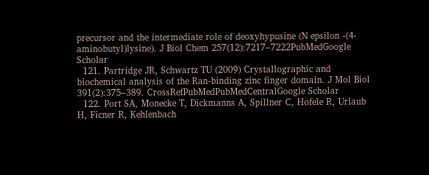precursor and the intermediate role of deoxyhypusine (N epsilon -(4-aminobutyl)lysine). J Biol Chem 257(12):7217–7222PubMedGoogle Scholar
  121. Partridge JR, Schwartz TU (2009) Crystallographic and biochemical analysis of the Ran-binding zinc finger domain. J Mol Biol 391(2):375–389. CrossRefPubMedPubMedCentralGoogle Scholar
  122. Port SA, Monecke T, Dickmanns A, Spillner C, Hofele R, Urlaub H, Ficner R, Kehlenbach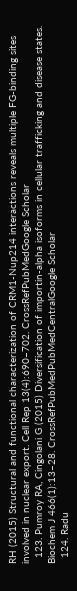RH (2015) Structural and functional characterization of CRM1-Nup214 interactions reveals multiple FG-binding sites involved in nuclear export. Cell Rep 13(4):690–702. CrossRefPubMedGoogle Scholar
  123. Pumroy RA, Cingolani G (2015) Diversification of importin-alpha isoforms in cellular trafficking and disease states. Biochem J 466(1):13–28. CrossRefPubMedPubMedCentralGoogle Scholar
  124. Radu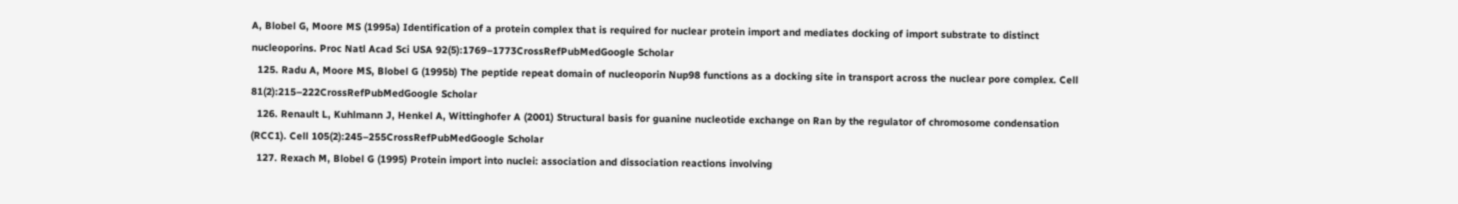A, Blobel G, Moore MS (1995a) Identification of a protein complex that is required for nuclear protein import and mediates docking of import substrate to distinct nucleoporins. Proc Natl Acad Sci USA 92(5):1769–1773CrossRefPubMedGoogle Scholar
  125. Radu A, Moore MS, Blobel G (1995b) The peptide repeat domain of nucleoporin Nup98 functions as a docking site in transport across the nuclear pore complex. Cell 81(2):215–222CrossRefPubMedGoogle Scholar
  126. Renault L, Kuhlmann J, Henkel A, Wittinghofer A (2001) Structural basis for guanine nucleotide exchange on Ran by the regulator of chromosome condensation (RCC1). Cell 105(2):245–255CrossRefPubMedGoogle Scholar
  127. Rexach M, Blobel G (1995) Protein import into nuclei: association and dissociation reactions involving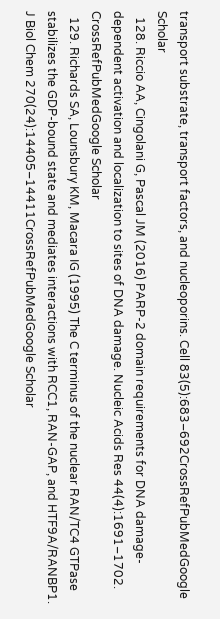transport substrate, transport factors, and nucleoporins. Cell 83(5):683–692CrossRefPubMedGoogle Scholar
  128. Riccio AA, Cingolani G, Pascal JM (2016) PARP-2 domain requirements for DNA damage-dependent activation and localization to sites of DNA damage. Nucleic Acids Res 44(4):1691–1702. CrossRefPubMedGoogle Scholar
  129. Richards SA, Lounsbury KM, Macara IG (1995) The C terminus of the nuclear RAN/TC4 GTPase stabilizes the GDP-bound state and mediates interactions with RCC1, RAN-GAP, and HTF9A/RANBP1. J Biol Chem 270(24):14405–14411CrossRefPubMedGoogle Scholar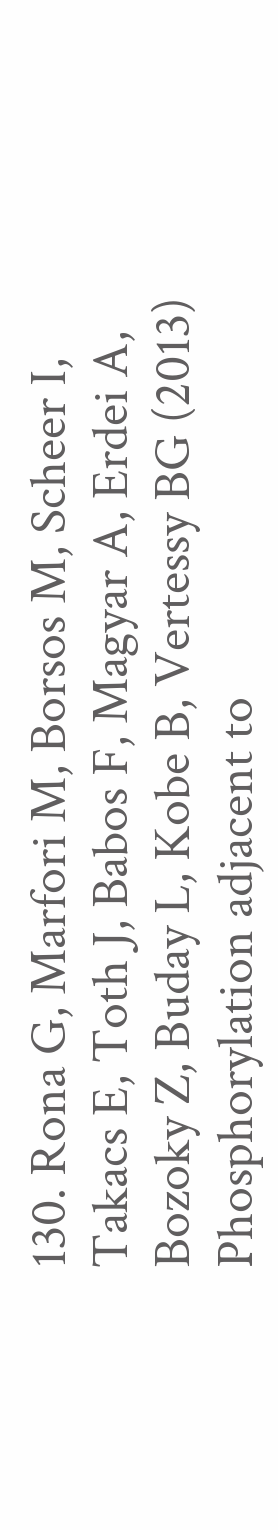130. Rona G, Marfori M, Borsos M, Scheer I, Takacs E, Toth J, Babos F, Magyar A, Erdei A, Bozoky Z, Buday L, Kobe B, Vertessy BG (2013) Phosphorylation adjacent to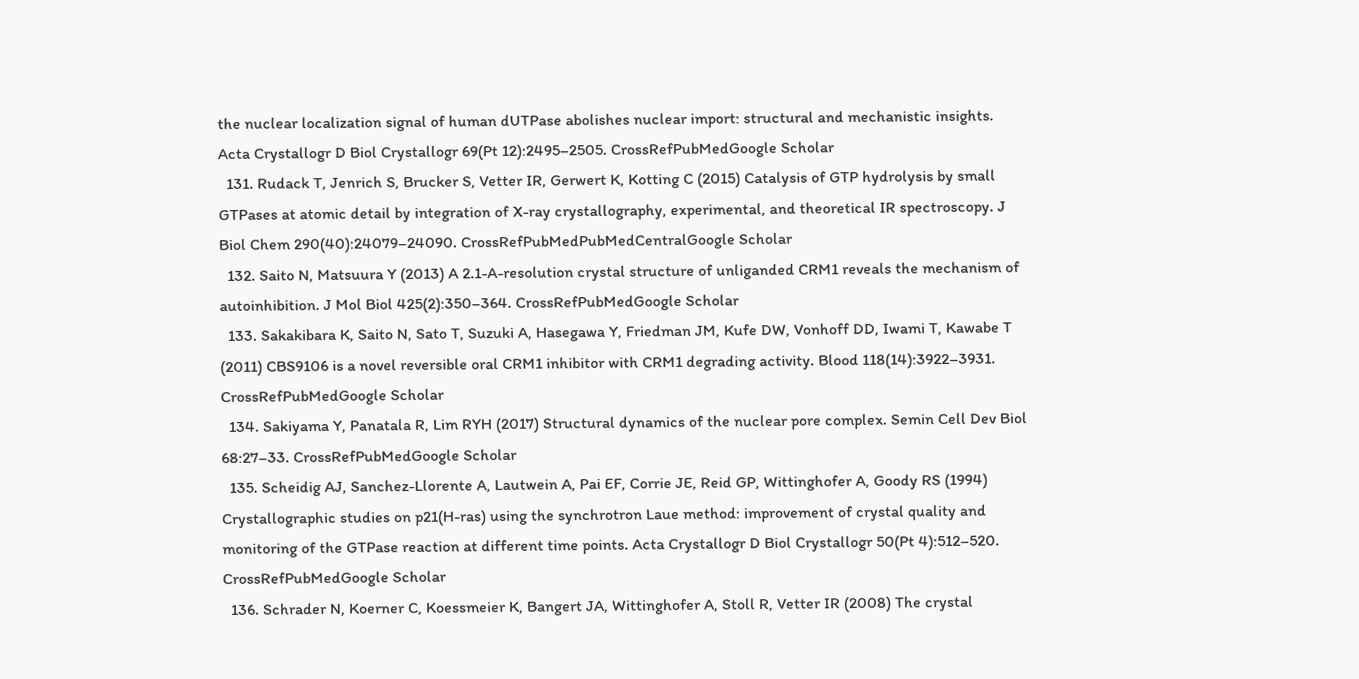the nuclear localization signal of human dUTPase abolishes nuclear import: structural and mechanistic insights. Acta Crystallogr D Biol Crystallogr 69(Pt 12):2495–2505. CrossRefPubMedGoogle Scholar
  131. Rudack T, Jenrich S, Brucker S, Vetter IR, Gerwert K, Kotting C (2015) Catalysis of GTP hydrolysis by small GTPases at atomic detail by integration of X-ray crystallography, experimental, and theoretical IR spectroscopy. J Biol Chem 290(40):24079–24090. CrossRefPubMedPubMedCentralGoogle Scholar
  132. Saito N, Matsuura Y (2013) A 2.1-A-resolution crystal structure of unliganded CRM1 reveals the mechanism of autoinhibition. J Mol Biol 425(2):350–364. CrossRefPubMedGoogle Scholar
  133. Sakakibara K, Saito N, Sato T, Suzuki A, Hasegawa Y, Friedman JM, Kufe DW, Vonhoff DD, Iwami T, Kawabe T (2011) CBS9106 is a novel reversible oral CRM1 inhibitor with CRM1 degrading activity. Blood 118(14):3922–3931. CrossRefPubMedGoogle Scholar
  134. Sakiyama Y, Panatala R, Lim RYH (2017) Structural dynamics of the nuclear pore complex. Semin Cell Dev Biol 68:27–33. CrossRefPubMedGoogle Scholar
  135. Scheidig AJ, Sanchez-Llorente A, Lautwein A, Pai EF, Corrie JE, Reid GP, Wittinghofer A, Goody RS (1994) Crystallographic studies on p21(H-ras) using the synchrotron Laue method: improvement of crystal quality and monitoring of the GTPase reaction at different time points. Acta Crystallogr D Biol Crystallogr 50(Pt 4):512–520. CrossRefPubMedGoogle Scholar
  136. Schrader N, Koerner C, Koessmeier K, Bangert JA, Wittinghofer A, Stoll R, Vetter IR (2008) The crystal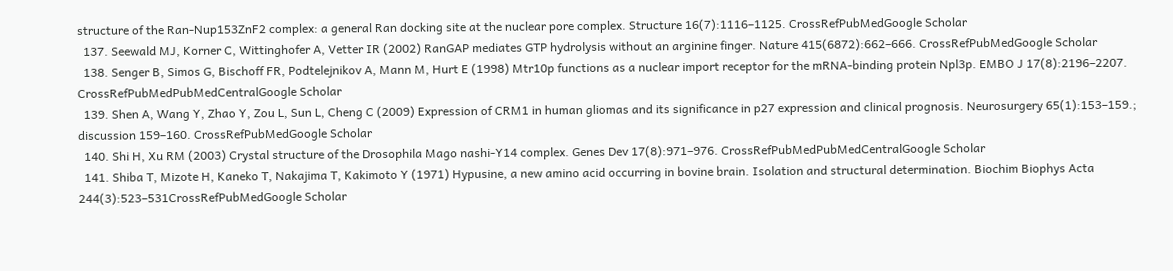structure of the Ran-Nup153ZnF2 complex: a general Ran docking site at the nuclear pore complex. Structure 16(7):1116–1125. CrossRefPubMedGoogle Scholar
  137. Seewald MJ, Korner C, Wittinghofer A, Vetter IR (2002) RanGAP mediates GTP hydrolysis without an arginine finger. Nature 415(6872):662–666. CrossRefPubMedGoogle Scholar
  138. Senger B, Simos G, Bischoff FR, Podtelejnikov A, Mann M, Hurt E (1998) Mtr10p functions as a nuclear import receptor for the mRNA-binding protein Npl3p. EMBO J 17(8):2196–2207. CrossRefPubMedPubMedCentralGoogle Scholar
  139. Shen A, Wang Y, Zhao Y, Zou L, Sun L, Cheng C (2009) Expression of CRM1 in human gliomas and its significance in p27 expression and clinical prognosis. Neurosurgery 65(1):153–159.; discussion 159–160. CrossRefPubMedGoogle Scholar
  140. Shi H, Xu RM (2003) Crystal structure of the Drosophila Mago nashi-Y14 complex. Genes Dev 17(8):971–976. CrossRefPubMedPubMedCentralGoogle Scholar
  141. Shiba T, Mizote H, Kaneko T, Nakajima T, Kakimoto Y (1971) Hypusine, a new amino acid occurring in bovine brain. Isolation and structural determination. Biochim Biophys Acta 244(3):523–531CrossRefPubMedGoogle Scholar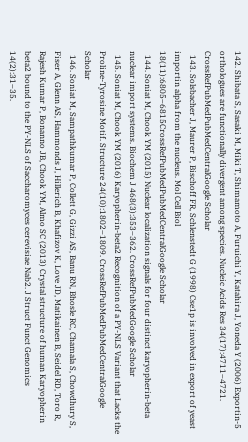142. Shibata S, Sasaki M, Miki T, Shimamoto A, Furuichi Y, Katahira J, Yoneda Y (2006) Exportin-5 orthologues are functionally divergent among species. Nucleic Acids Res 34(17):4711–4721. CrossRefPubMedPubMedCentralGoogle Scholar
  143. Solsbacher J, Maurer P, Bischoff FR, Schlenstedt G (1998) Cse1p is involved in export of yeast importin alpha from the nucleus. Mol Cell Biol 18(11):6805–6815CrossRefPubMedPubMedCentralGoogle Scholar
  144. Soniat M, Chook YM (2015) Nuclear localization signals for four distinct karyopherin-beta nuclear import systems. Biochem J 468(3):353–362. CrossRefPubMedGoogle Scholar
  145. Soniat M, Chook YM (2016) Karyopherin-beta2 Recognition of a PY-NLS Variant that Lacks the Proline-Tyrosine Motif. Structure 24(10):1802–1809. CrossRefPubMedPubMedCentralGoogle Scholar
  146. Soniat M, Sampathkumar P, Collett G, Gizzi AS, Banu RN, Bhosle RC, Chamala S, Chowdhury S, Fiser A, Glenn AS, Hammonds J, Hillerich B, Khafizov K, Love JD, Matikainen B, Seidel RD, Toro R, Rajesh Kumar P, Bonanno JB, Chook YM, Almo SC (2013) Crystal structure of human Karyopherin beta2 bound to the PY-NLS of Saccharomyces cerevisiae Nab2. J Struct Funct Genomics 14(2):31–35.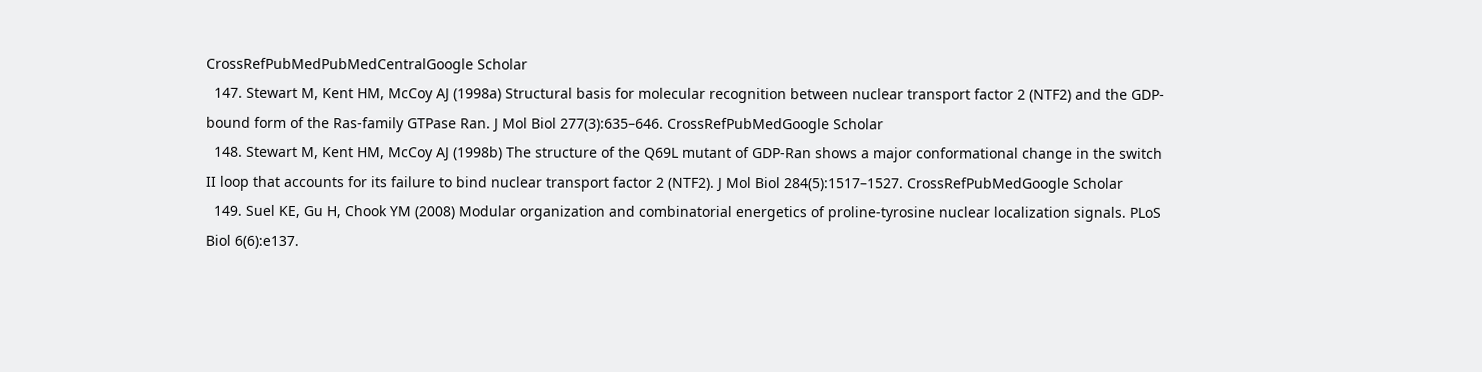CrossRefPubMedPubMedCentralGoogle Scholar
  147. Stewart M, Kent HM, McCoy AJ (1998a) Structural basis for molecular recognition between nuclear transport factor 2 (NTF2) and the GDP-bound form of the Ras-family GTPase Ran. J Mol Biol 277(3):635–646. CrossRefPubMedGoogle Scholar
  148. Stewart M, Kent HM, McCoy AJ (1998b) The structure of the Q69L mutant of GDP-Ran shows a major conformational change in the switch II loop that accounts for its failure to bind nuclear transport factor 2 (NTF2). J Mol Biol 284(5):1517–1527. CrossRefPubMedGoogle Scholar
  149. Suel KE, Gu H, Chook YM (2008) Modular organization and combinatorial energetics of proline-tyrosine nuclear localization signals. PLoS Biol 6(6):e137.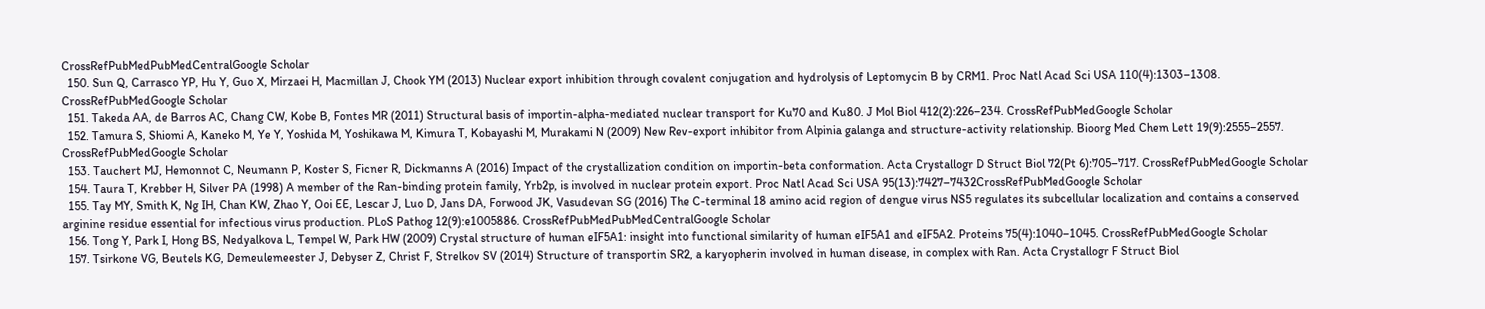CrossRefPubMedPubMedCentralGoogle Scholar
  150. Sun Q, Carrasco YP, Hu Y, Guo X, Mirzaei H, Macmillan J, Chook YM (2013) Nuclear export inhibition through covalent conjugation and hydrolysis of Leptomycin B by CRM1. Proc Natl Acad Sci USA 110(4):1303–1308. CrossRefPubMedGoogle Scholar
  151. Takeda AA, de Barros AC, Chang CW, Kobe B, Fontes MR (2011) Structural basis of importin-alpha-mediated nuclear transport for Ku70 and Ku80. J Mol Biol 412(2):226–234. CrossRefPubMedGoogle Scholar
  152. Tamura S, Shiomi A, Kaneko M, Ye Y, Yoshida M, Yoshikawa M, Kimura T, Kobayashi M, Murakami N (2009) New Rev-export inhibitor from Alpinia galanga and structure-activity relationship. Bioorg Med Chem Lett 19(9):2555–2557. CrossRefPubMedGoogle Scholar
  153. Tauchert MJ, Hemonnot C, Neumann P, Koster S, Ficner R, Dickmanns A (2016) Impact of the crystallization condition on importin-beta conformation. Acta Crystallogr D Struct Biol 72(Pt 6):705–717. CrossRefPubMedGoogle Scholar
  154. Taura T, Krebber H, Silver PA (1998) A member of the Ran-binding protein family, Yrb2p, is involved in nuclear protein export. Proc Natl Acad Sci USA 95(13):7427–7432CrossRefPubMedGoogle Scholar
  155. Tay MY, Smith K, Ng IH, Chan KW, Zhao Y, Ooi EE, Lescar J, Luo D, Jans DA, Forwood JK, Vasudevan SG (2016) The C-terminal 18 amino acid region of dengue virus NS5 regulates its subcellular localization and contains a conserved arginine residue essential for infectious virus production. PLoS Pathog 12(9):e1005886. CrossRefPubMedPubMedCentralGoogle Scholar
  156. Tong Y, Park I, Hong BS, Nedyalkova L, Tempel W, Park HW (2009) Crystal structure of human eIF5A1: insight into functional similarity of human eIF5A1 and eIF5A2. Proteins 75(4):1040–1045. CrossRefPubMedGoogle Scholar
  157. Tsirkone VG, Beutels KG, Demeulemeester J, Debyser Z, Christ F, Strelkov SV (2014) Structure of transportin SR2, a karyopherin involved in human disease, in complex with Ran. Acta Crystallogr F Struct Biol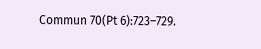Commun 70(Pt 6):723–729.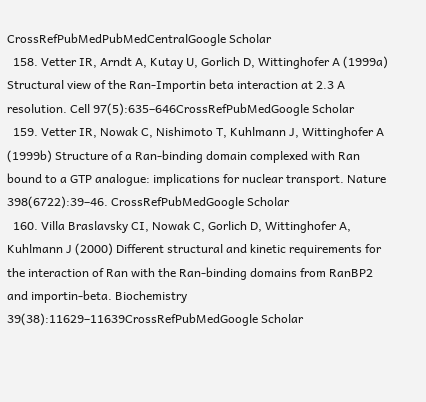CrossRefPubMedPubMedCentralGoogle Scholar
  158. Vetter IR, Arndt A, Kutay U, Gorlich D, Wittinghofer A (1999a) Structural view of the Ran-Importin beta interaction at 2.3 A resolution. Cell 97(5):635–646CrossRefPubMedGoogle Scholar
  159. Vetter IR, Nowak C, Nishimoto T, Kuhlmann J, Wittinghofer A (1999b) Structure of a Ran-binding domain complexed with Ran bound to a GTP analogue: implications for nuclear transport. Nature 398(6722):39–46. CrossRefPubMedGoogle Scholar
  160. Villa Braslavsky CI, Nowak C, Gorlich D, Wittinghofer A, Kuhlmann J (2000) Different structural and kinetic requirements for the interaction of Ran with the Ran-binding domains from RanBP2 and importin-beta. Biochemistry 39(38):11629–11639CrossRefPubMedGoogle Scholar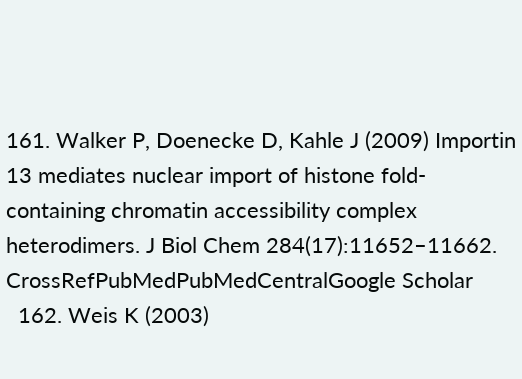161. Walker P, Doenecke D, Kahle J (2009) Importin 13 mediates nuclear import of histone fold-containing chromatin accessibility complex heterodimers. J Biol Chem 284(17):11652–11662. CrossRefPubMedPubMedCentralGoogle Scholar
  162. Weis K (2003)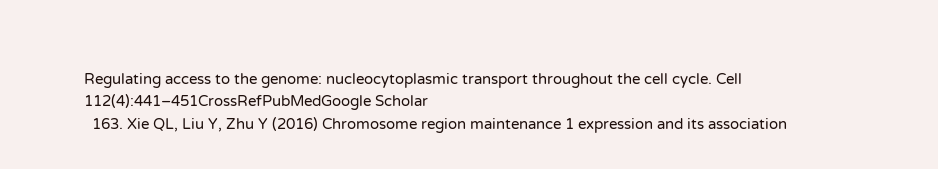Regulating access to the genome: nucleocytoplasmic transport throughout the cell cycle. Cell 112(4):441–451CrossRefPubMedGoogle Scholar
  163. Xie QL, Liu Y, Zhu Y (2016) Chromosome region maintenance 1 expression and its association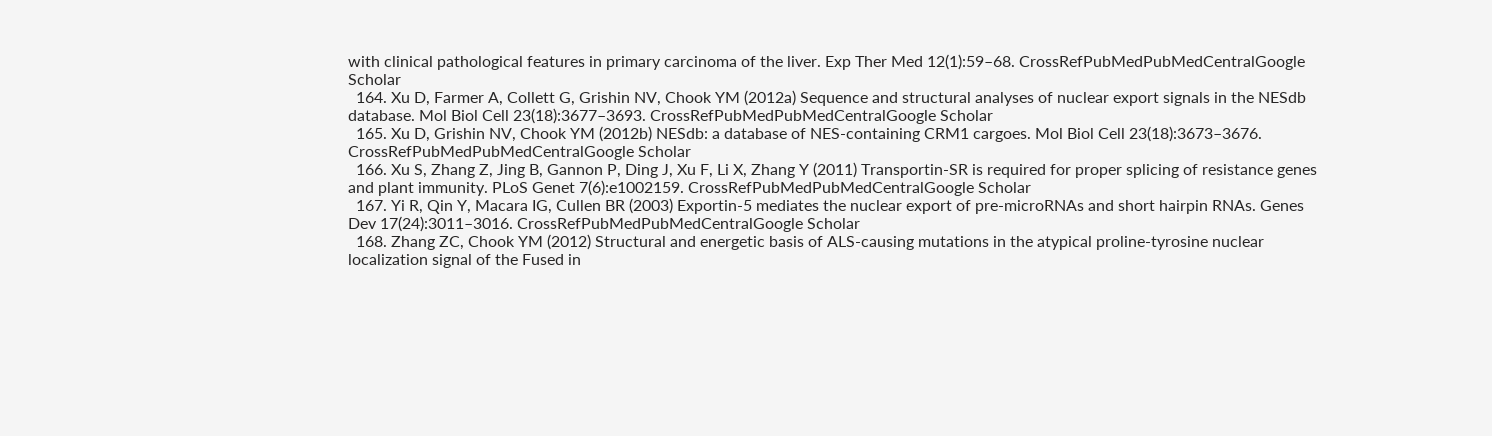with clinical pathological features in primary carcinoma of the liver. Exp Ther Med 12(1):59–68. CrossRefPubMedPubMedCentralGoogle Scholar
  164. Xu D, Farmer A, Collett G, Grishin NV, Chook YM (2012a) Sequence and structural analyses of nuclear export signals in the NESdb database. Mol Biol Cell 23(18):3677–3693. CrossRefPubMedPubMedCentralGoogle Scholar
  165. Xu D, Grishin NV, Chook YM (2012b) NESdb: a database of NES-containing CRM1 cargoes. Mol Biol Cell 23(18):3673–3676. CrossRefPubMedPubMedCentralGoogle Scholar
  166. Xu S, Zhang Z, Jing B, Gannon P, Ding J, Xu F, Li X, Zhang Y (2011) Transportin-SR is required for proper splicing of resistance genes and plant immunity. PLoS Genet 7(6):e1002159. CrossRefPubMedPubMedCentralGoogle Scholar
  167. Yi R, Qin Y, Macara IG, Cullen BR (2003) Exportin-5 mediates the nuclear export of pre-microRNAs and short hairpin RNAs. Genes Dev 17(24):3011–3016. CrossRefPubMedPubMedCentralGoogle Scholar
  168. Zhang ZC, Chook YM (2012) Structural and energetic basis of ALS-causing mutations in the atypical proline-tyrosine nuclear localization signal of the Fused in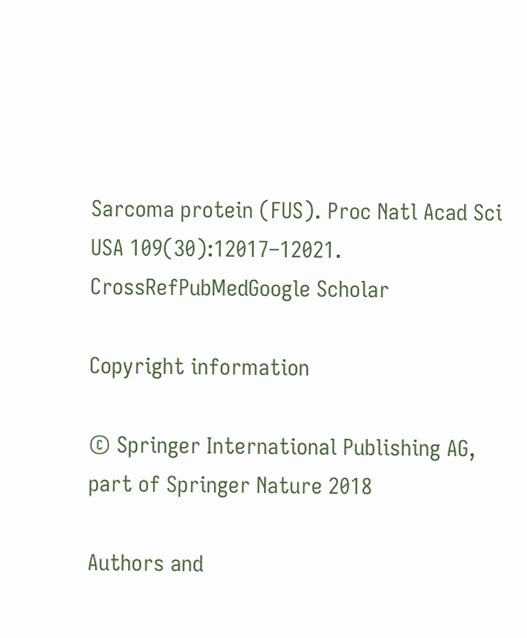Sarcoma protein (FUS). Proc Natl Acad Sci USA 109(30):12017–12021. CrossRefPubMedGoogle Scholar

Copyright information

© Springer International Publishing AG, part of Springer Nature 2018

Authors and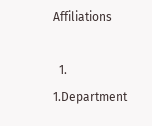Affiliations

  1. 1.Department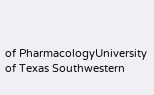of PharmacologyUniversity of Texas Southwestern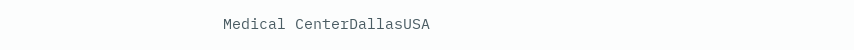Medical CenterDallasUSA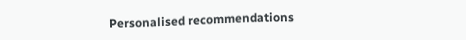Personalised recommendations